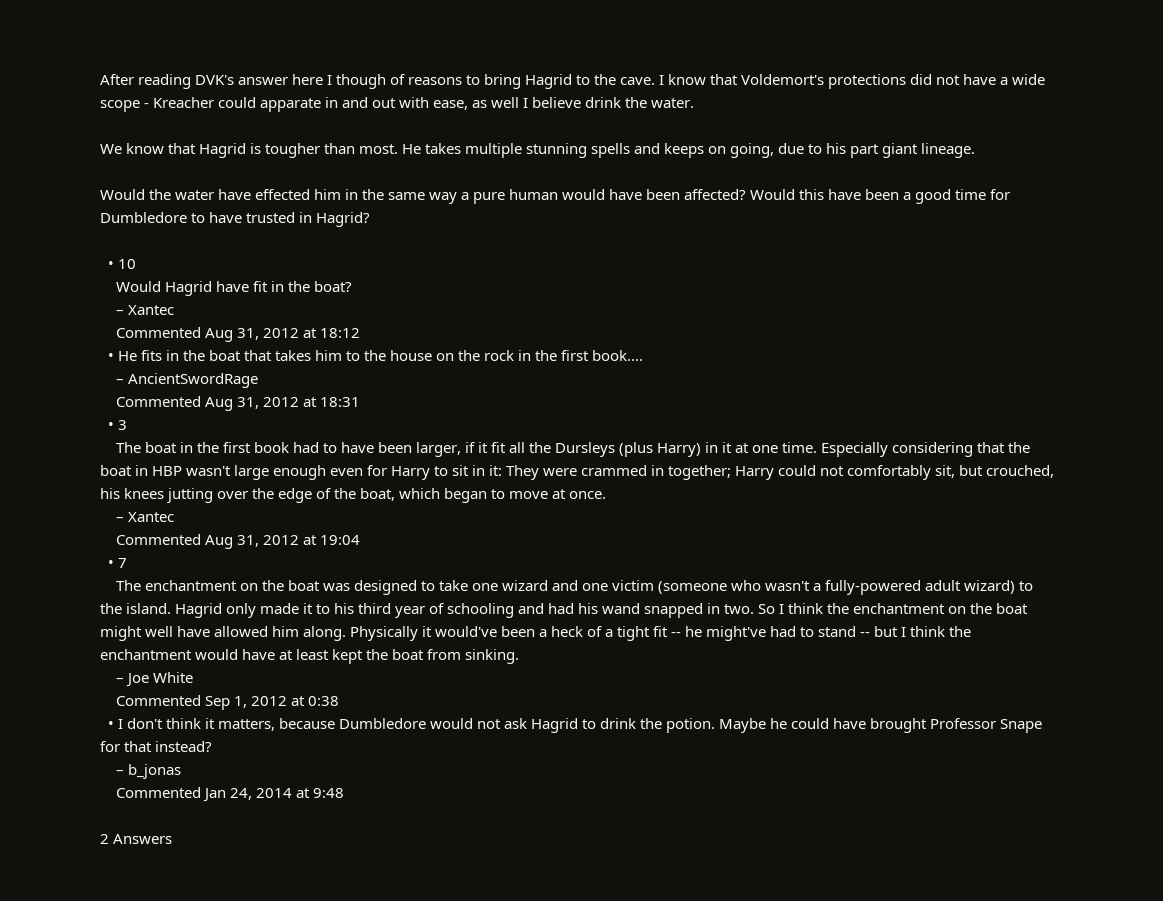After reading DVK's answer here I though of reasons to bring Hagrid to the cave. I know that Voldemort's protections did not have a wide scope - Kreacher could apparate in and out with ease, as well I believe drink the water.

We know that Hagrid is tougher than most. He takes multiple stunning spells and keeps on going, due to his part giant lineage.

Would the water have effected him in the same way a pure human would have been affected? Would this have been a good time for Dumbledore to have trusted in Hagrid?

  • 10
    Would Hagrid have fit in the boat?
    – Xantec
    Commented Aug 31, 2012 at 18:12
  • He fits in the boat that takes him to the house on the rock in the first book....
    – AncientSwordRage
    Commented Aug 31, 2012 at 18:31
  • 3
    The boat in the first book had to have been larger, if it fit all the Dursleys (plus Harry) in it at one time. Especially considering that the boat in HBP wasn't large enough even for Harry to sit in it: They were crammed in together; Harry could not comfortably sit, but crouched, his knees jutting over the edge of the boat, which began to move at once.
    – Xantec
    Commented Aug 31, 2012 at 19:04
  • 7
    The enchantment on the boat was designed to take one wizard and one victim (someone who wasn't a fully-powered adult wizard) to the island. Hagrid only made it to his third year of schooling and had his wand snapped in two. So I think the enchantment on the boat might well have allowed him along. Physically it would've been a heck of a tight fit -- he might've had to stand -- but I think the enchantment would have at least kept the boat from sinking.
    – Joe White
    Commented Sep 1, 2012 at 0:38
  • I don't think it matters, because Dumbledore would not ask Hagrid to drink the potion. Maybe he could have brought Professor Snape for that instead?
    – b_jonas
    Commented Jan 24, 2014 at 9:48

2 Answers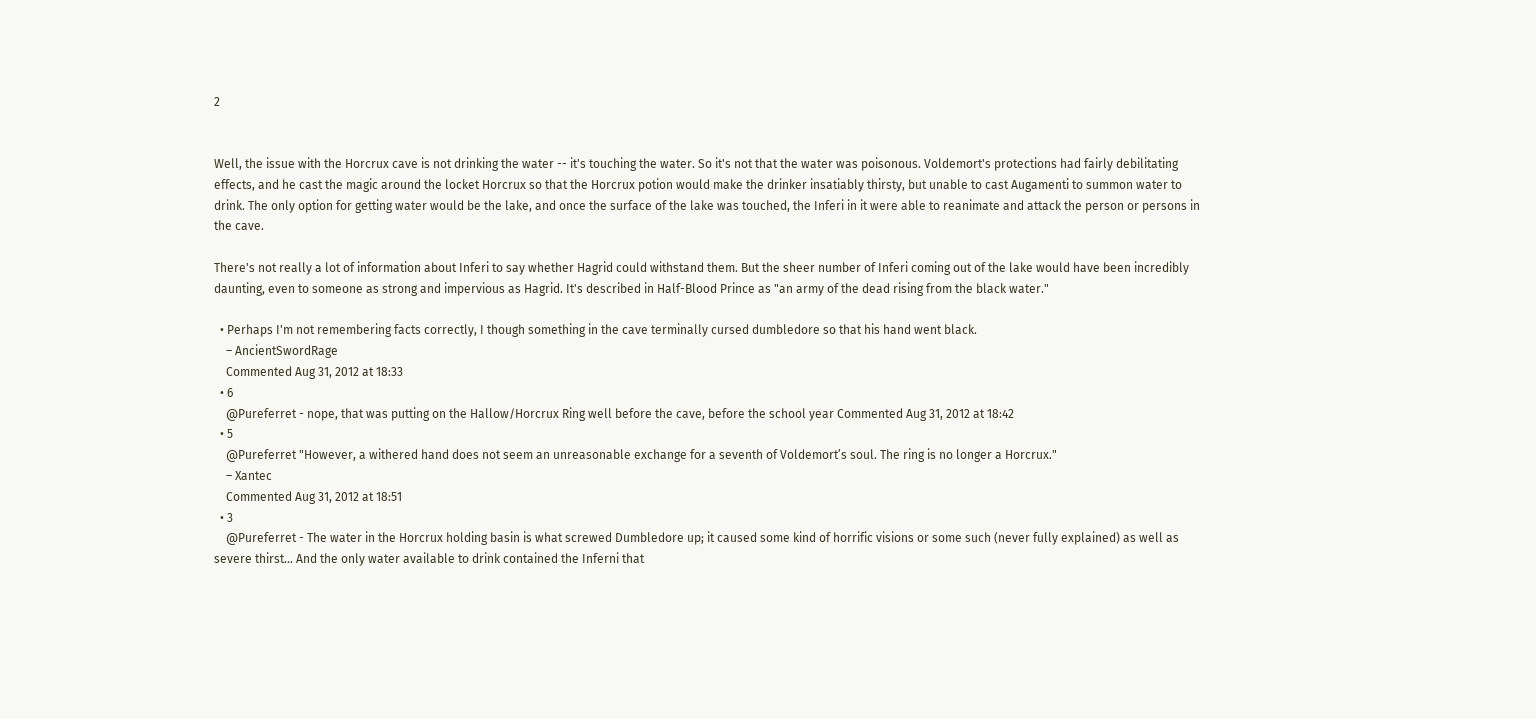2


Well, the issue with the Horcrux cave is not drinking the water -- it's touching the water. So it's not that the water was poisonous. Voldemort's protections had fairly debilitating effects, and he cast the magic around the locket Horcrux so that the Horcrux potion would make the drinker insatiably thirsty, but unable to cast Augamenti to summon water to drink. The only option for getting water would be the lake, and once the surface of the lake was touched, the Inferi in it were able to reanimate and attack the person or persons in the cave.

There's not really a lot of information about Inferi to say whether Hagrid could withstand them. But the sheer number of Inferi coming out of the lake would have been incredibly daunting, even to someone as strong and impervious as Hagrid. It's described in Half-Blood Prince as "an army of the dead rising from the black water."

  • Perhaps I'm not remembering facts correctly, I though something in the cave terminally cursed dumbledore so that his hand went black.
    – AncientSwordRage
    Commented Aug 31, 2012 at 18:33
  • 6
    @Pureferret - nope, that was putting on the Hallow/Horcrux Ring well before the cave, before the school year Commented Aug 31, 2012 at 18:42
  • 5
    @Pureferret "However, a withered hand does not seem an unreasonable exchange for a seventh of Voldemort’s soul. The ring is no longer a Horcrux."
    – Xantec
    Commented Aug 31, 2012 at 18:51
  • 3
    @Pureferret - The water in the Horcrux holding basin is what screwed Dumbledore up; it caused some kind of horrific visions or some such (never fully explained) as well as severe thirst... And the only water available to drink contained the Inferni that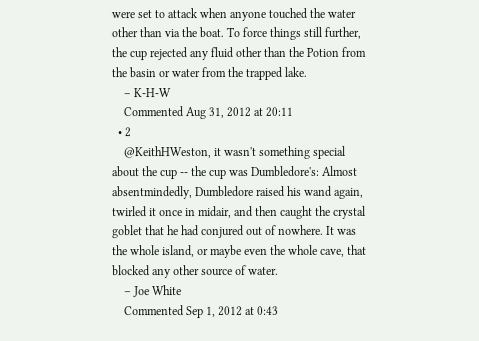were set to attack when anyone touched the water other than via the boat. To force things still further, the cup rejected any fluid other than the Potion from the basin or water from the trapped lake.
    – K-H-W
    Commented Aug 31, 2012 at 20:11
  • 2
    @KeithHWeston, it wasn't something special about the cup -- the cup was Dumbledore's: Almost absentmindedly, Dumbledore raised his wand again, twirled it once in midair, and then caught the crystal goblet that he had conjured out of nowhere. It was the whole island, or maybe even the whole cave, that blocked any other source of water.
    – Joe White
    Commented Sep 1, 2012 at 0:43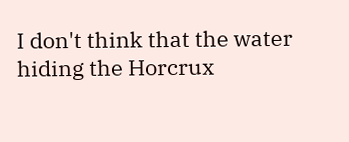I don't think that the water hiding the Horcrux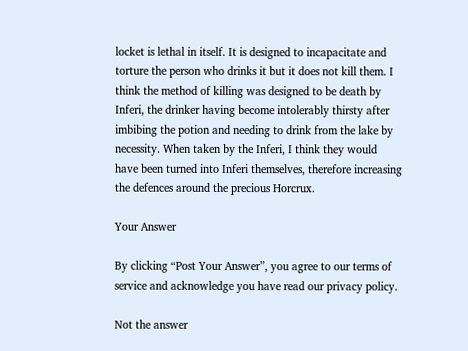locket is lethal in itself. It is designed to incapacitate and torture the person who drinks it but it does not kill them. I think the method of killing was designed to be death by Inferi, the drinker having become intolerably thirsty after imbibing the potion and needing to drink from the lake by necessity. When taken by the Inferi, I think they would have been turned into Inferi themselves, therefore increasing the defences around the precious Horcrux.

Your Answer

By clicking “Post Your Answer”, you agree to our terms of service and acknowledge you have read our privacy policy.

Not the answer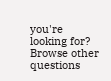you're looking for? Browse other questions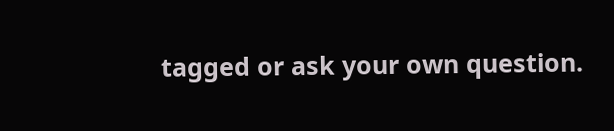tagged or ask your own question.